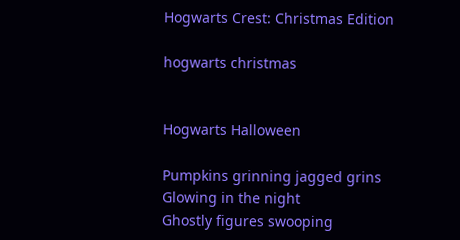Hogwarts Crest: Christmas Edition

hogwarts christmas


Hogwarts Halloween

Pumpkins grinning jagged grins
Glowing in the night
Ghostly figures swooping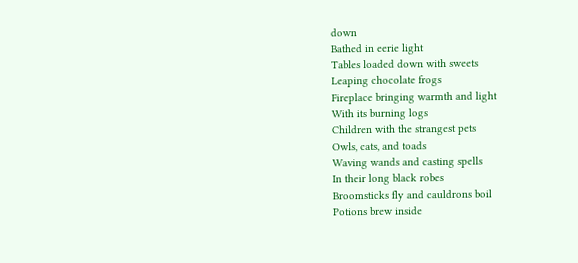down
Bathed in eerie light
Tables loaded down with sweets
Leaping chocolate frogs
Fireplace bringing warmth and light
With its burning logs
Children with the strangest pets
Owls, cats, and toads
Waving wands and casting spells
In their long black robes
Broomsticks fly and cauldrons boil
Potions brew inside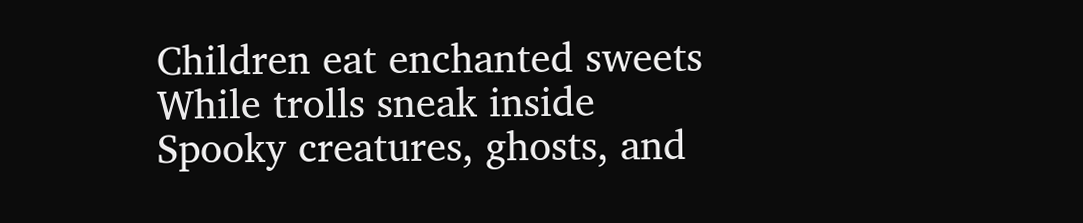Children eat enchanted sweets
While trolls sneak inside
Spooky creatures, ghosts, and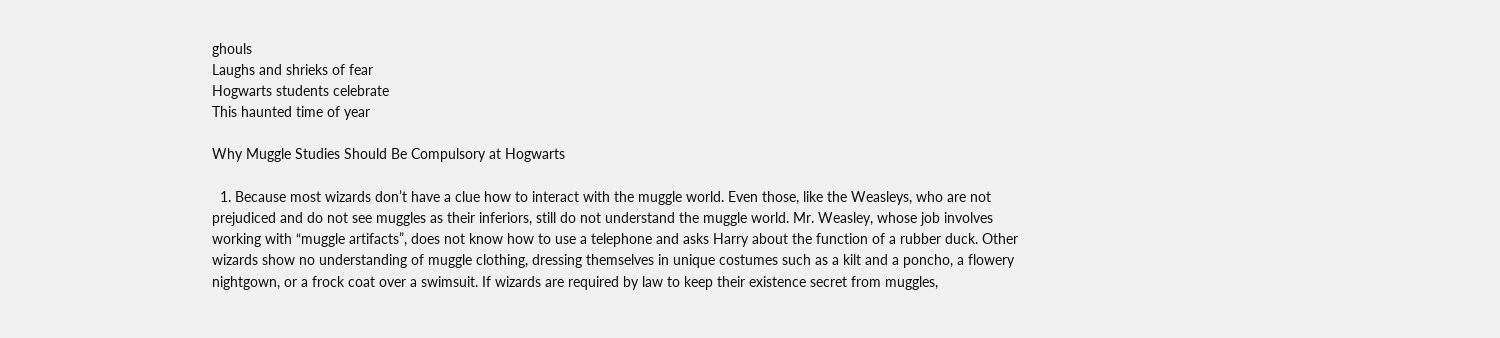ghouls
Laughs and shrieks of fear
Hogwarts students celebrate
This haunted time of year

Why Muggle Studies Should Be Compulsory at Hogwarts

  1. Because most wizards don’t have a clue how to interact with the muggle world. Even those, like the Weasleys, who are not prejudiced and do not see muggles as their inferiors, still do not understand the muggle world. Mr. Weasley, whose job involves working with “muggle artifacts”, does not know how to use a telephone and asks Harry about the function of a rubber duck. Other wizards show no understanding of muggle clothing, dressing themselves in unique costumes such as a kilt and a poncho, a flowery nightgown, or a frock coat over a swimsuit. If wizards are required by law to keep their existence secret from muggles,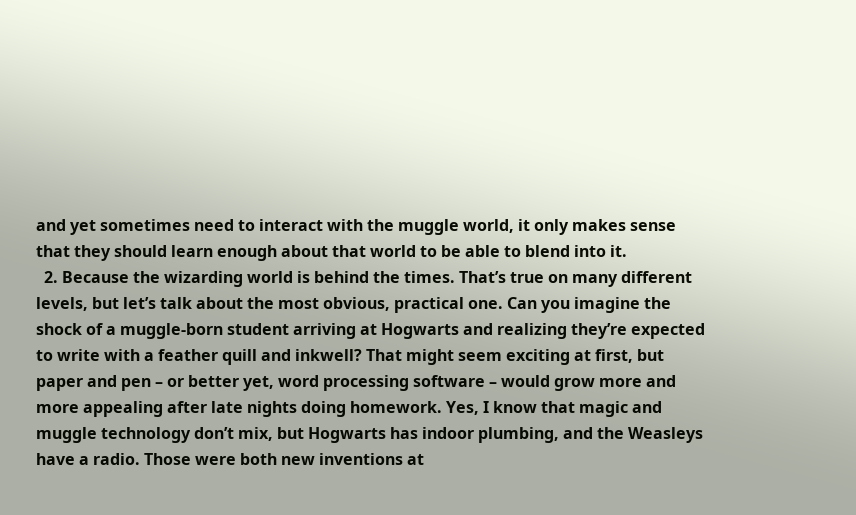and yet sometimes need to interact with the muggle world, it only makes sense that they should learn enough about that world to be able to blend into it.
  2. Because the wizarding world is behind the times. That’s true on many different levels, but let’s talk about the most obvious, practical one. Can you imagine the shock of a muggle-born student arriving at Hogwarts and realizing they’re expected to write with a feather quill and inkwell? That might seem exciting at first, but paper and pen – or better yet, word processing software – would grow more and more appealing after late nights doing homework. Yes, I know that magic and muggle technology don’t mix, but Hogwarts has indoor plumbing, and the Weasleys have a radio. Those were both new inventions at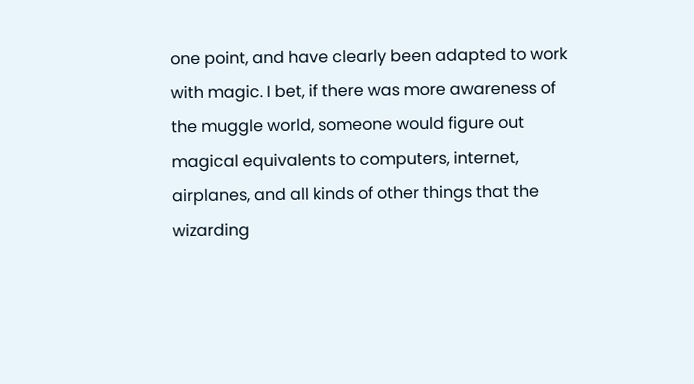one point, and have clearly been adapted to work with magic. I bet, if there was more awareness of the muggle world, someone would figure out magical equivalents to computers, internet, airplanes, and all kinds of other things that the wizarding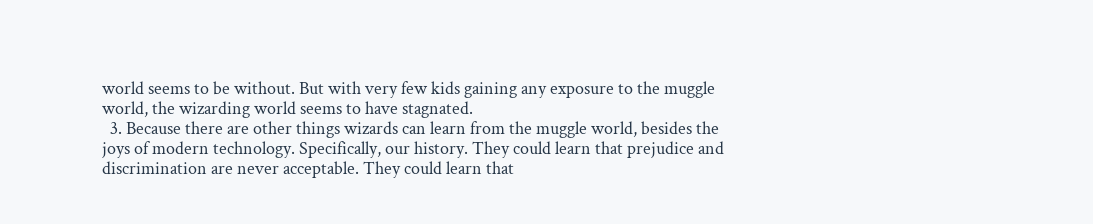world seems to be without. But with very few kids gaining any exposure to the muggle world, the wizarding world seems to have stagnated.
  3. Because there are other things wizards can learn from the muggle world, besides the joys of modern technology. Specifically, our history. They could learn that prejudice and discrimination are never acceptable. They could learn that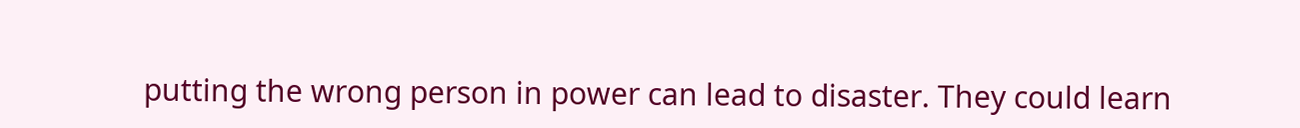putting the wrong person in power can lead to disaster. They could learn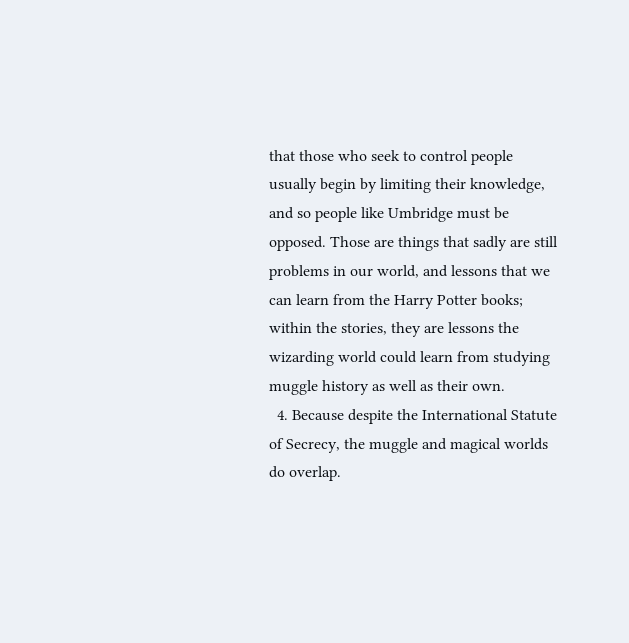that those who seek to control people usually begin by limiting their knowledge, and so people like Umbridge must be opposed. Those are things that sadly are still problems in our world, and lessons that we can learn from the Harry Potter books; within the stories, they are lessons the wizarding world could learn from studying muggle history as well as their own.
  4. Because despite the International Statute of Secrecy, the muggle and magical worlds do overlap.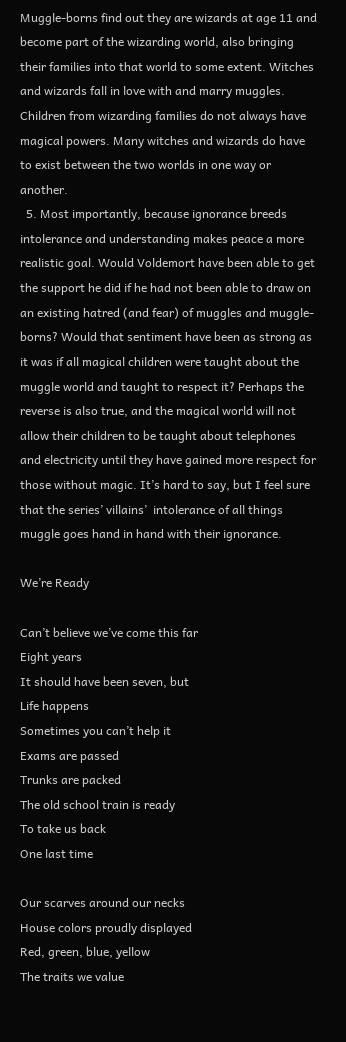Muggle-borns find out they are wizards at age 11 and become part of the wizarding world, also bringing their families into that world to some extent. Witches and wizards fall in love with and marry muggles. Children from wizarding families do not always have magical powers. Many witches and wizards do have to exist between the two worlds in one way or another.
  5. Most importantly, because ignorance breeds intolerance and understanding makes peace a more realistic goal. Would Voldemort have been able to get the support he did if he had not been able to draw on an existing hatred (and fear) of muggles and muggle-borns? Would that sentiment have been as strong as it was if all magical children were taught about the muggle world and taught to respect it? Perhaps the reverse is also true, and the magical world will not allow their children to be taught about telephones and electricity until they have gained more respect for those without magic. It’s hard to say, but I feel sure that the series’ villains’  intolerance of all things muggle goes hand in hand with their ignorance.

We’re Ready

Can’t believe we’ve come this far
Eight years
It should have been seven, but
Life happens
Sometimes you can’t help it
Exams are passed
Trunks are packed
The old school train is ready
To take us back
One last time

Our scarves around our necks
House colors proudly displayed
Red, green, blue, yellow
The traits we value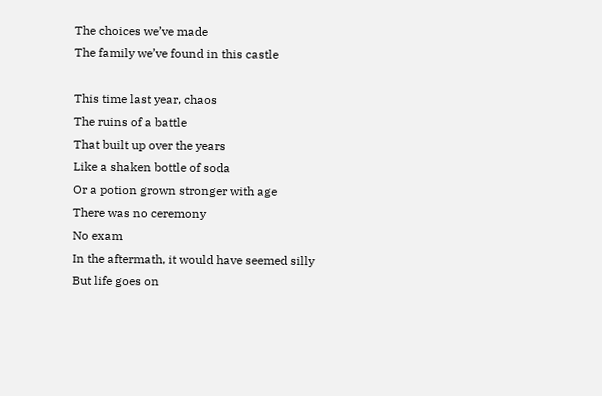The choices we’ve made
The family we’ve found in this castle

This time last year, chaos
The ruins of a battle
That built up over the years
Like a shaken bottle of soda
Or a potion grown stronger with age
There was no ceremony
No exam
In the aftermath, it would have seemed silly
But life goes on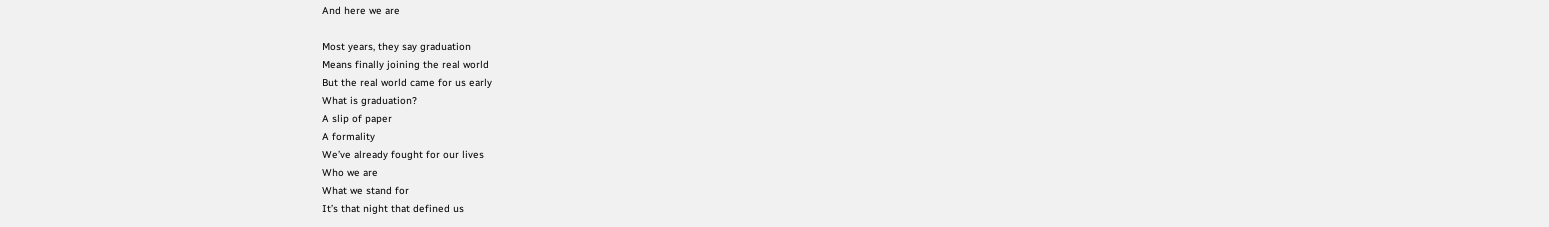And here we are

Most years, they say graduation
Means finally joining the real world
But the real world came for us early
What is graduation?
A slip of paper
A formality
We’ve already fought for our lives
Who we are
What we stand for
It’s that night that defined us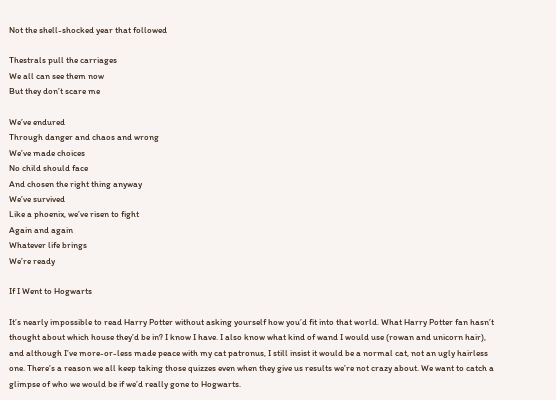Not the shell-shocked year that followed

Thestrals pull the carriages
We all can see them now
But they don’t scare me

We’ve endured
Through danger and chaos and wrong
We’ve made choices
No child should face
And chosen the right thing anyway
We’ve survived
Like a phoenix, we’ve risen to fight
Again and again
Whatever life brings
We’re ready

If I Went to Hogwarts

It’s nearly impossible to read Harry Potter without asking yourself how you’d fit into that world. What Harry Potter fan hasn’t thought about which house they’d be in? I know I have. I also know what kind of wand I would use (rowan and unicorn hair), and although I’ve more-or-less made peace with my cat patronus, I still insist it would be a normal cat, not an ugly hairless one. There’s a reason we all keep taking those quizzes even when they give us results we’re not crazy about. We want to catch a glimpse of who we would be if we’d really gone to Hogwarts.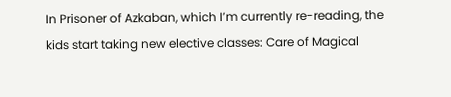In Prisoner of Azkaban, which I’m currently re-reading, the kids start taking new elective classes: Care of Magical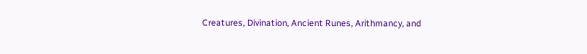Creatures, Divination, Ancient Runes, Arithmancy, and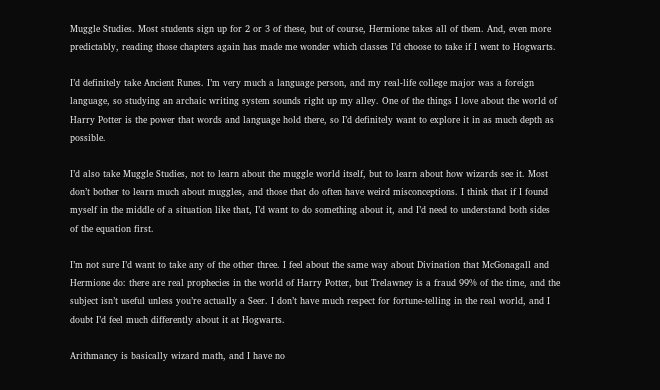Muggle Studies. Most students sign up for 2 or 3 of these, but of course, Hermione takes all of them. And, even more predictably, reading those chapters again has made me wonder which classes I’d choose to take if I went to Hogwarts.

I’d definitely take Ancient Runes. I’m very much a language person, and my real-life college major was a foreign language, so studying an archaic writing system sounds right up my alley. One of the things I love about the world of Harry Potter is the power that words and language hold there, so I’d definitely want to explore it in as much depth as possible.

I’d also take Muggle Studies, not to learn about the muggle world itself, but to learn about how wizards see it. Most don’t bother to learn much about muggles, and those that do often have weird misconceptions. I think that if I found myself in the middle of a situation like that, I’d want to do something about it, and I’d need to understand both sides of the equation first.

I’m not sure I’d want to take any of the other three. I feel about the same way about Divination that McGonagall and Hermione do: there are real prophecies in the world of Harry Potter, but Trelawney is a fraud 99% of the time, and the subject isn’t useful unless you’re actually a Seer. I don’t have much respect for fortune-telling in the real world, and I doubt I’d feel much differently about it at Hogwarts.

Arithmancy is basically wizard math, and I have no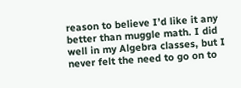reason to believe I’d like it any better than muggle math. I did well in my Algebra classes, but I never felt the need to go on to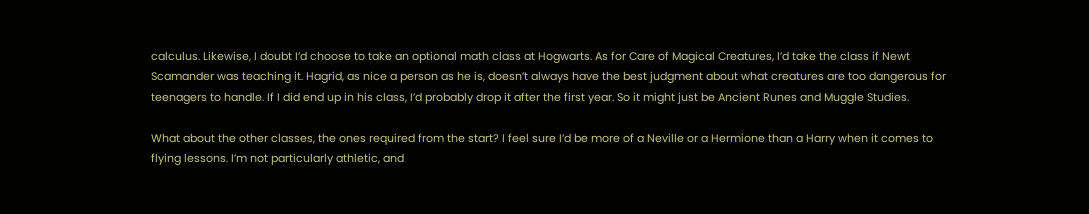calculus. Likewise, I doubt I’d choose to take an optional math class at Hogwarts. As for Care of Magical Creatures, I’d take the class if Newt Scamander was teaching it. Hagrid, as nice a person as he is, doesn’t always have the best judgment about what creatures are too dangerous for teenagers to handle. If I did end up in his class, I’d probably drop it after the first year. So it might just be Ancient Runes and Muggle Studies.

What about the other classes, the ones required from the start? I feel sure I’d be more of a Neville or a Hermione than a Harry when it comes to flying lessons. I’m not particularly athletic, and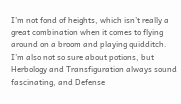I’m not fond of heights, which isn’t really a great combination when it comes to flying around on a broom and playing quidditch. I’m also not so sure about potions, but Herbology and Transfiguration always sound fascinating, and Defense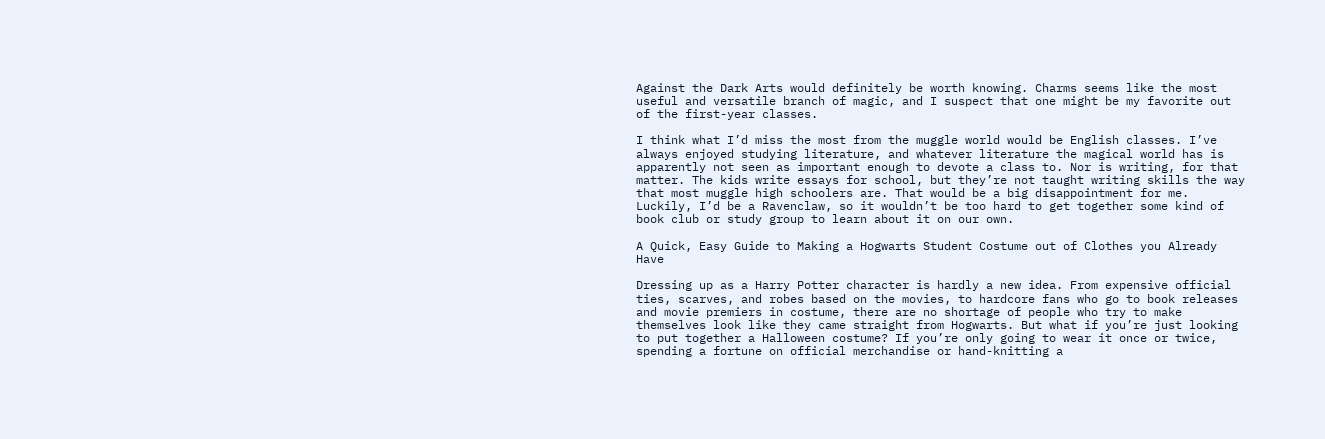Against the Dark Arts would definitely be worth knowing. Charms seems like the most useful and versatile branch of magic, and I suspect that one might be my favorite out of the first-year classes.

I think what I’d miss the most from the muggle world would be English classes. I’ve always enjoyed studying literature, and whatever literature the magical world has is apparently not seen as important enough to devote a class to. Nor is writing, for that matter. The kids write essays for school, but they’re not taught writing skills the way that most muggle high schoolers are. That would be a big disappointment for me. Luckily, I’d be a Ravenclaw, so it wouldn’t be too hard to get together some kind of book club or study group to learn about it on our own.

A Quick, Easy Guide to Making a Hogwarts Student Costume out of Clothes you Already Have

Dressing up as a Harry Potter character is hardly a new idea. From expensive official ties, scarves, and robes based on the movies, to hardcore fans who go to book releases and movie premiers in costume, there are no shortage of people who try to make themselves look like they came straight from Hogwarts. But what if you’re just looking to put together a Halloween costume? If you’re only going to wear it once or twice, spending a fortune on official merchandise or hand-knitting a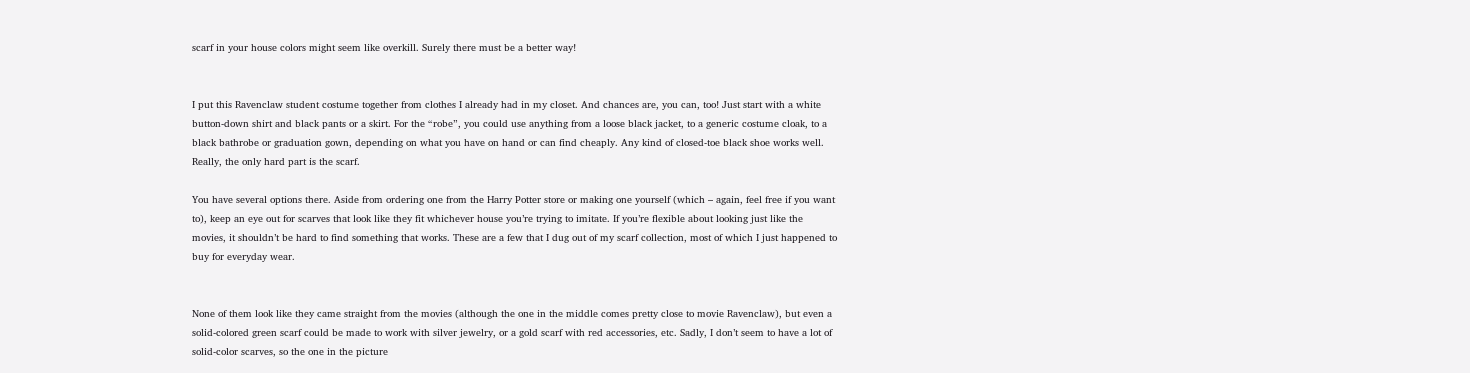scarf in your house colors might seem like overkill. Surely there must be a better way!


I put this Ravenclaw student costume together from clothes I already had in my closet. And chances are, you can, too! Just start with a white button-down shirt and black pants or a skirt. For the “robe”, you could use anything from a loose black jacket, to a generic costume cloak, to a black bathrobe or graduation gown, depending on what you have on hand or can find cheaply. Any kind of closed-toe black shoe works well. Really, the only hard part is the scarf.

You have several options there. Aside from ordering one from the Harry Potter store or making one yourself (which – again, feel free if you want to), keep an eye out for scarves that look like they fit whichever house you’re trying to imitate. If you’re flexible about looking just like the movies, it shouldn’t be hard to find something that works. These are a few that I dug out of my scarf collection, most of which I just happened to buy for everyday wear.


None of them look like they came straight from the movies (although the one in the middle comes pretty close to movie Ravenclaw), but even a solid-colored green scarf could be made to work with silver jewelry, or a gold scarf with red accessories, etc. Sadly, I don’t seem to have a lot of solid-color scarves, so the one in the picture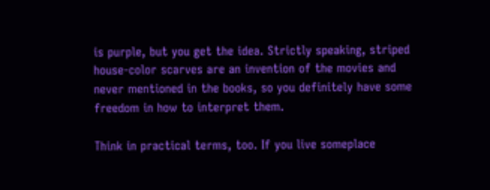is purple, but you get the idea. Strictly speaking, striped house-color scarves are an invention of the movies and never mentioned in the books, so you definitely have some freedom in how to interpret them.

Think in practical terms, too. If you live someplace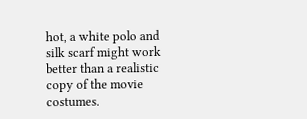hot, a white polo and silk scarf might work better than a realistic copy of the movie costumes.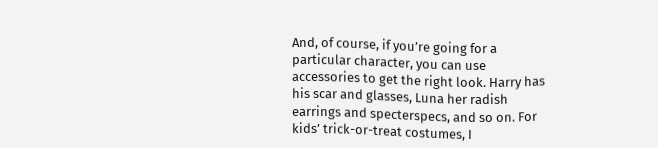And, of course, if you’re going for a particular character, you can use accessories to get the right look. Harry has his scar and glasses, Luna her radish earrings and specterspecs, and so on. For kids’ trick-or-treat costumes, I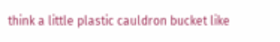think a little plastic cauldron bucket like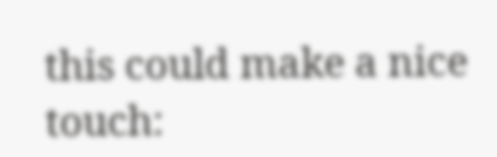this could make a nice touch: